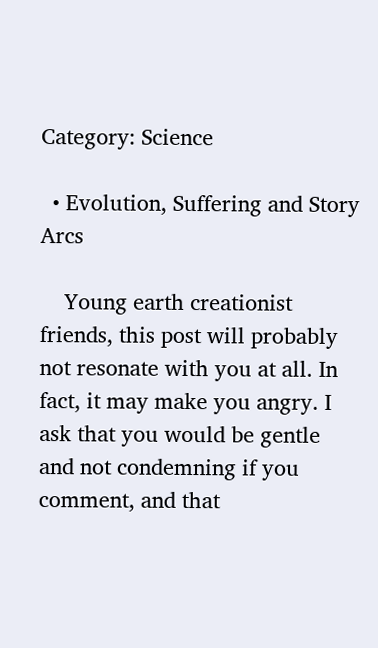Category: Science

  • Evolution, Suffering and Story Arcs

    Young earth creationist friends, this post will probably not resonate with you at all. In fact, it may make you angry. I ask that you would be gentle and not condemning if you comment, and that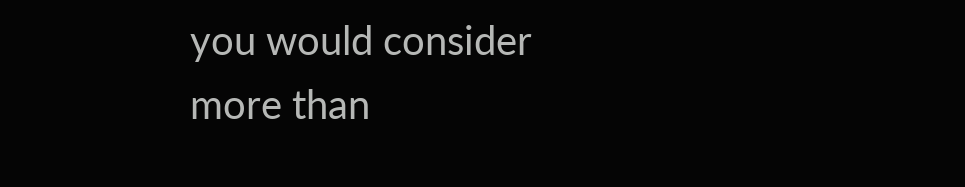you would consider more than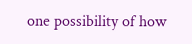one possibility of how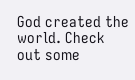God created the world. Check out some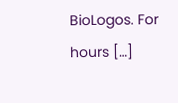BioLogos. For hours […]